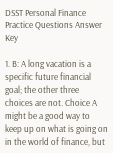DSST Personal Finance Practice Questions Answer Key

1. B: A long vacation is a specific future financial goal; the other three choices are not. Choice A might be a good way to keep up on what is going on in the world of finance, but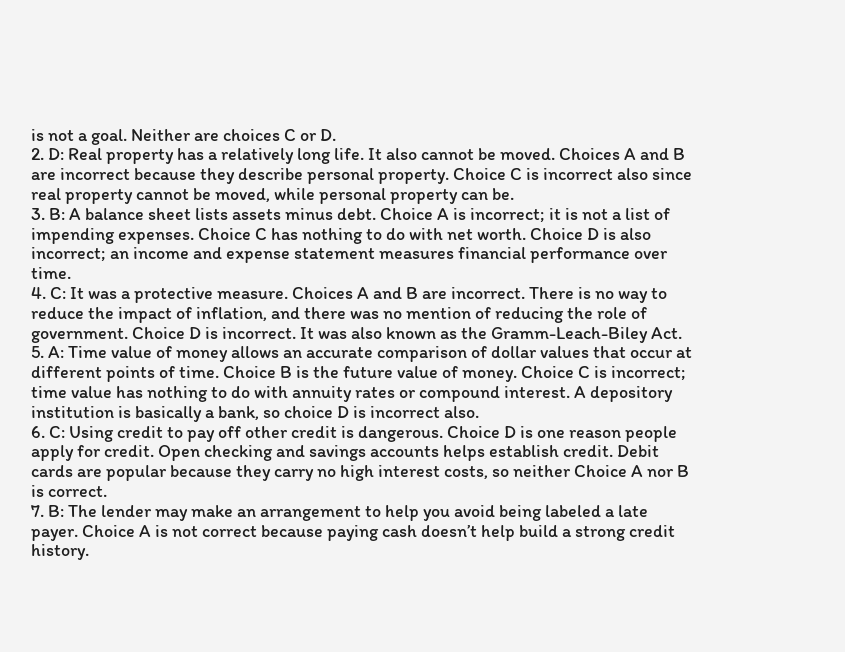is not a goal. Neither are choices C or D.
2. D: Real property has a relatively long life. It also cannot be moved. Choices A and B are incorrect because they describe personal property. Choice C is incorrect also since real property cannot be moved, while personal property can be.
3. B: A balance sheet lists assets minus debt. Choice A is incorrect; it is not a list of impending expenses. Choice C has nothing to do with net worth. Choice D is also incorrect; an income and expense statement measures financial performance over time.
4. C: It was a protective measure. Choices A and B are incorrect. There is no way to reduce the impact of inflation, and there was no mention of reducing the role of government. Choice D is incorrect. It was also known as the Gramm-Leach-Biley Act.
5. A: Time value of money allows an accurate comparison of dollar values that occur at different points of time. Choice B is the future value of money. Choice C is incorrect; time value has nothing to do with annuity rates or compound interest. A depository institution is basically a bank, so choice D is incorrect also.
6. C: Using credit to pay off other credit is dangerous. Choice D is one reason people apply for credit. Open checking and savings accounts helps establish credit. Debit cards are popular because they carry no high interest costs, so neither Choice A nor B is correct.
7. B: The lender may make an arrangement to help you avoid being labeled a late payer. Choice A is not correct because paying cash doesn’t help build a strong credit history.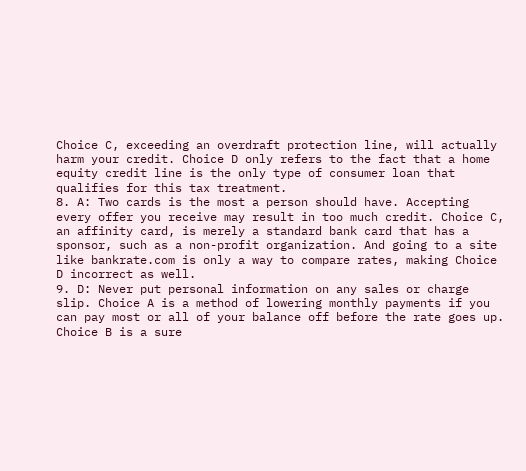Choice C, exceeding an overdraft protection line, will actually harm your credit. Choice D only refers to the fact that a home equity credit line is the only type of consumer loan that qualifies for this tax treatment.
8. A: Two cards is the most a person should have. Accepting every offer you receive may result in too much credit. Choice C, an affinity card, is merely a standard bank card that has a sponsor, such as a non-profit organization. And going to a site like bankrate.com is only a way to compare rates, making Choice D incorrect as well.
9. D: Never put personal information on any sales or charge slip. Choice A is a method of lowering monthly payments if you can pay most or all of your balance off before the rate goes up. Choice B is a sure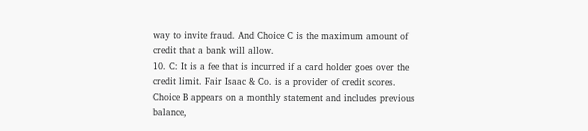way to invite fraud. And Choice C is the maximum amount of credit that a bank will allow.
10. C: It is a fee that is incurred if a card holder goes over the credit limit. Fair Isaac & Co. is a provider of credit scores. Choice B appears on a monthly statement and includes previous balance,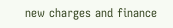new charges and finance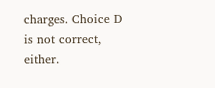charges. Choice D is not correct, either.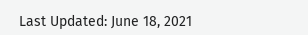Last Updated: June 18, 2021